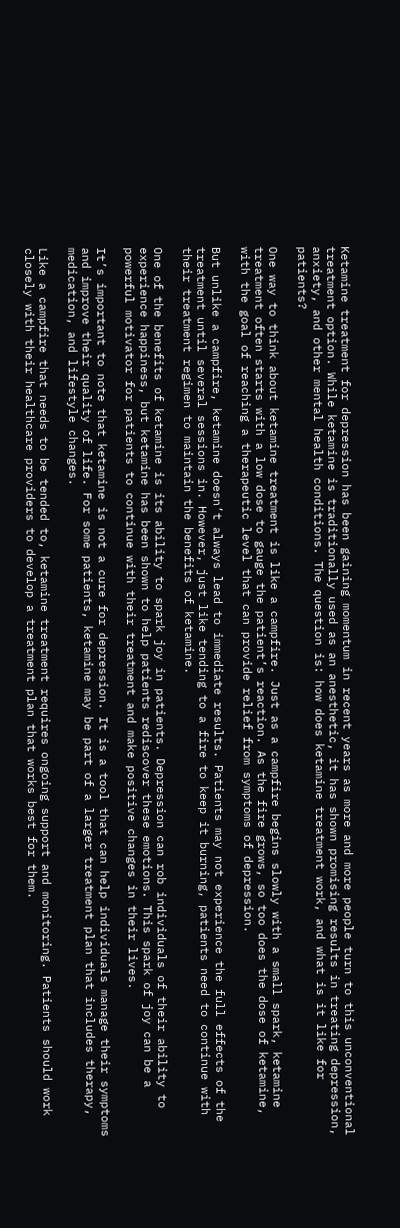Ketamine treatment for depression has been gaining momentum in recent years as more and more people turn to this unconventional treatment option. While ketamine is traditionally used as an anesthetic, it has shown promising results in treating depression, anxiety, and other mental health conditions. The question is: how does ketamine treatment work, and what is it like for patients?

One way to think about ketamine treatment is like a campfire. Just as a campfire begins slowly with a small spark, ketamine treatment often starts with a low dose to gauge the patient’s reaction. As the fire grows, so too does the dose of ketamine, with the goal of reaching a therapeutic level that can provide relief from symptoms of depression.

But unlike a campfire, ketamine doesn’t always lead to immediate results. Patients may not experience the full effects of the treatment until several sessions in. However, just like tending to a fire to keep it burning, patients need to continue with their treatment regimen to maintain the benefits of ketamine.

One of the benefits of ketamine is its ability to spark joy in patients. Depression can rob individuals of their ability to experience happiness, but ketamine has been shown to help patients rediscover these emotions. This spark of joy can be a powerful motivator for patients to continue with their treatment and make positive changes in their lives.

It’s important to note that ketamine is not a cure for depression. It is a tool that can help individuals manage their symptoms and improve their quality of life. For some patients, ketamine may be part of a larger treatment plan that includes therapy, medication, and lifestyle changes.

Like a campfire that needs to be tended to, ketamine treatment requires ongoing support and monitoring. Patients should work closely with their healthcare providers to develop a treatment plan that works best for them.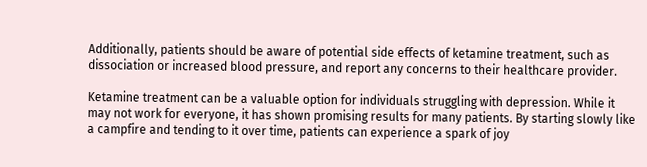Additionally, patients should be aware of potential side effects of ketamine treatment, such as dissociation or increased blood pressure, and report any concerns to their healthcare provider.

Ketamine treatment can be a valuable option for individuals struggling with depression. While it may not work for everyone, it has shown promising results for many patients. By starting slowly like a campfire and tending to it over time, patients can experience a spark of joy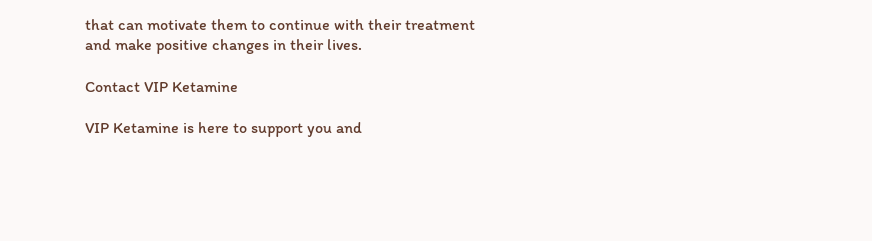that can motivate them to continue with their treatment and make positive changes in their lives.

Contact VIP Ketamine

VIP Ketamine is here to support you and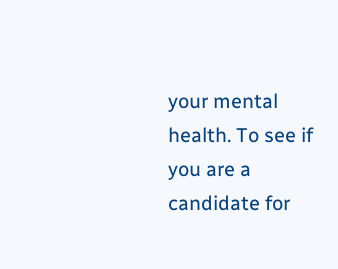your mental health. To see if you are a candidate for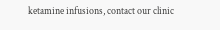ketamine infusions, contact our clinic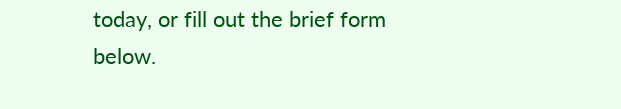today, or fill out the brief form below.